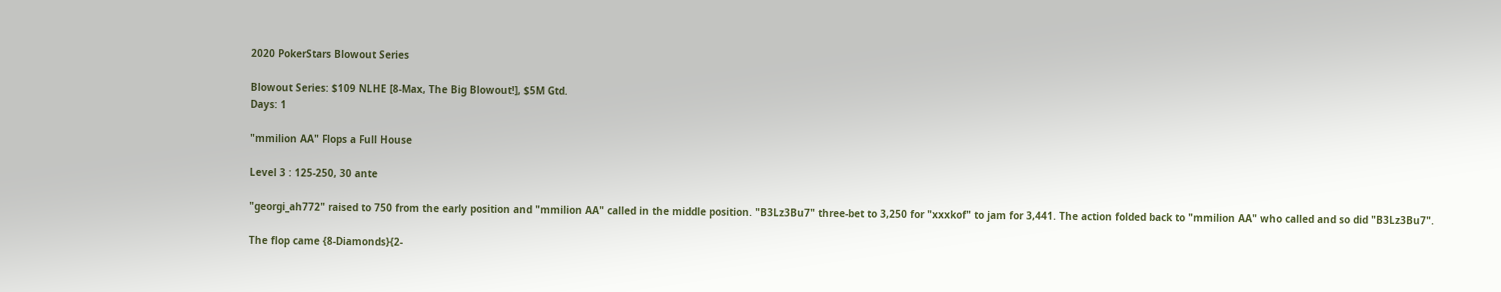2020 PokerStars Blowout Series

Blowout Series: $109 NLHE [8-Max, The Big Blowout!], $5M Gtd.
Days: 1

"mmilion AA" Flops a Full House

Level 3 : 125-250, 30 ante

"georgi_ah772" raised to 750 from the early position and "mmilion AA" called in the middle position. "B3Lz3Bu7" three-bet to 3,250 for "xxxkof" to jam for 3,441. The action folded back to "mmilion AA" who called and so did "B3Lz3Bu7".

The flop came {8-Diamonds}{2-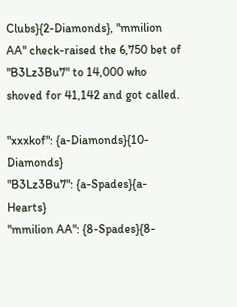Clubs}{2-Diamonds}, "mmilion AA" check-raised the 6,750 bet of "B3Lz3Bu7" to 14,000 who shoved for 41,142 and got called.

"xxxkof": {a-Diamonds}{10-Diamonds}
"B3Lz3Bu7": {a-Spades}{a-Hearts}
"mmilion AA": {8-Spades}{8-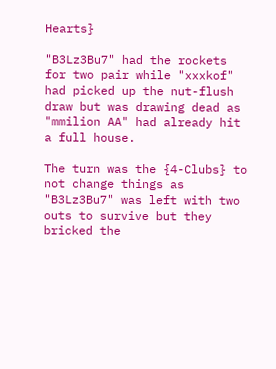Hearts}

"B3Lz3Bu7" had the rockets for two pair while "xxxkof" had picked up the nut-flush draw but was drawing dead as "mmilion AA" had already hit a full house.

The turn was the {4-Clubs} to not change things as "B3Lz3Bu7" was left with two outs to survive but they bricked the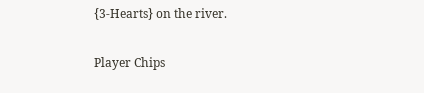{3-Hearts} on the river.

Player Chips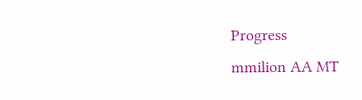Progress
mmilion AA MT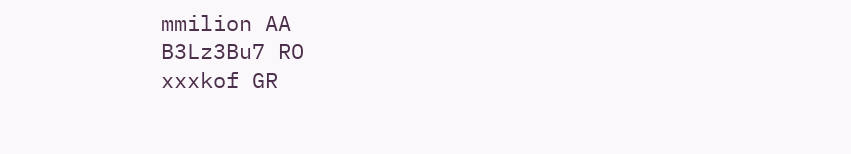mmilion AA
B3Lz3Bu7 RO
xxxkof GR